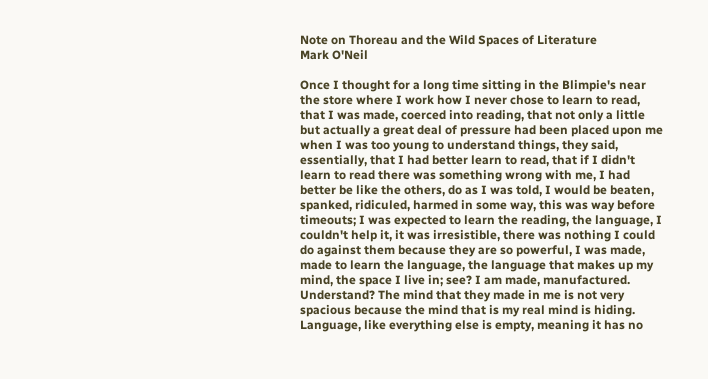Note on Thoreau and the Wild Spaces of Literature
Mark O'Neil

Once I thought for a long time sitting in the Blimpie's near the store where I work how I never chose to learn to read, that I was made, coerced into reading, that not only a little but actually a great deal of pressure had been placed upon me when I was too young to understand things, they said, essentially, that I had better learn to read, that if I didn't learn to read there was something wrong with me, I had better be like the others, do as I was told, I would be beaten, spanked, ridiculed, harmed in some way, this was way before timeouts; I was expected to learn the reading, the language, I couldn't help it, it was irresistible, there was nothing I could do against them because they are so powerful, I was made, made to learn the language, the language that makes up my mind, the space I live in; see? I am made, manufactured. Understand? The mind that they made in me is not very spacious because the mind that is my real mind is hiding. Language, like everything else is empty, meaning it has no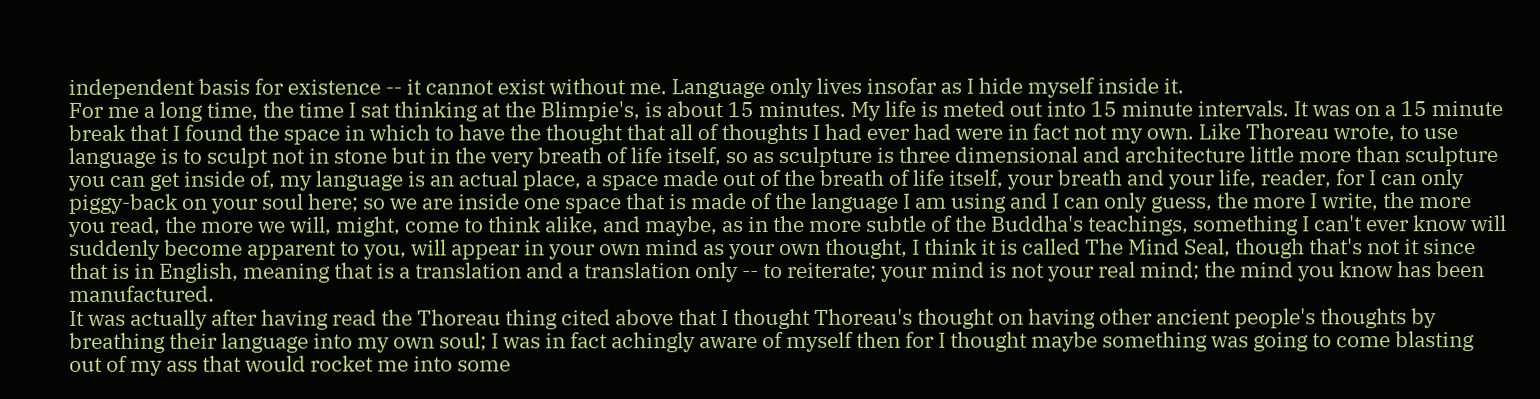independent basis for existence -- it cannot exist without me. Language only lives insofar as I hide myself inside it.
For me a long time, the time I sat thinking at the Blimpie's, is about 15 minutes. My life is meted out into 15 minute intervals. It was on a 15 minute break that I found the space in which to have the thought that all of thoughts I had ever had were in fact not my own. Like Thoreau wrote, to use language is to sculpt not in stone but in the very breath of life itself, so as sculpture is three dimensional and architecture little more than sculpture you can get inside of, my language is an actual place, a space made out of the breath of life itself, your breath and your life, reader, for I can only piggy-back on your soul here; so we are inside one space that is made of the language I am using and I can only guess, the more I write, the more you read, the more we will, might, come to think alike, and maybe, as in the more subtle of the Buddha's teachings, something I can't ever know will suddenly become apparent to you, will appear in your own mind as your own thought, I think it is called The Mind Seal, though that's not it since that is in English, meaning that is a translation and a translation only -- to reiterate; your mind is not your real mind; the mind you know has been manufactured.
It was actually after having read the Thoreau thing cited above that I thought Thoreau's thought on having other ancient people's thoughts by breathing their language into my own soul; I was in fact achingly aware of myself then for I thought maybe something was going to come blasting out of my ass that would rocket me into some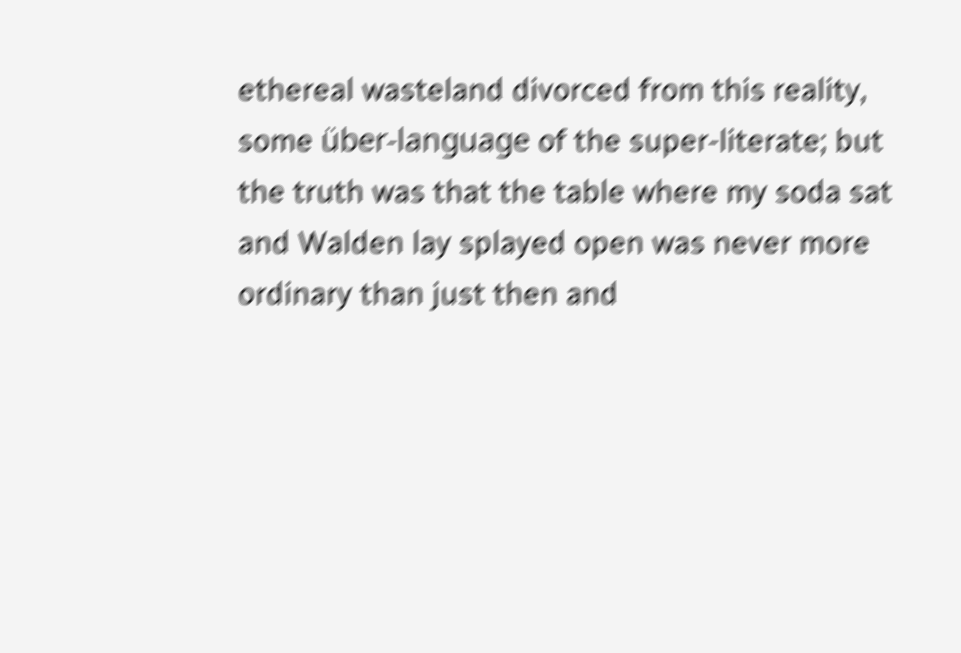ethereal wasteland divorced from this reality, some über-language of the super-literate; but the truth was that the table where my soda sat and Walden lay splayed open was never more ordinary than just then and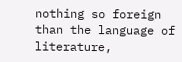nothing so foreign than the language of literature,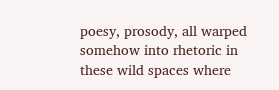poesy, prosody, all warped somehow into rhetoric in these wild spaces where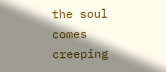the soul comes creeping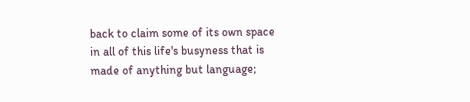back to claim some of its own space in all of this life's busyness that is made of anything but language;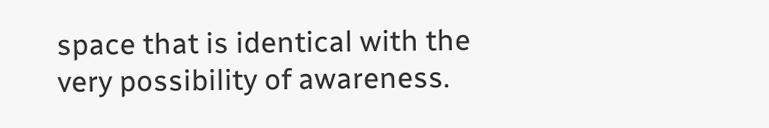space that is identical with the very possibility of awareness.